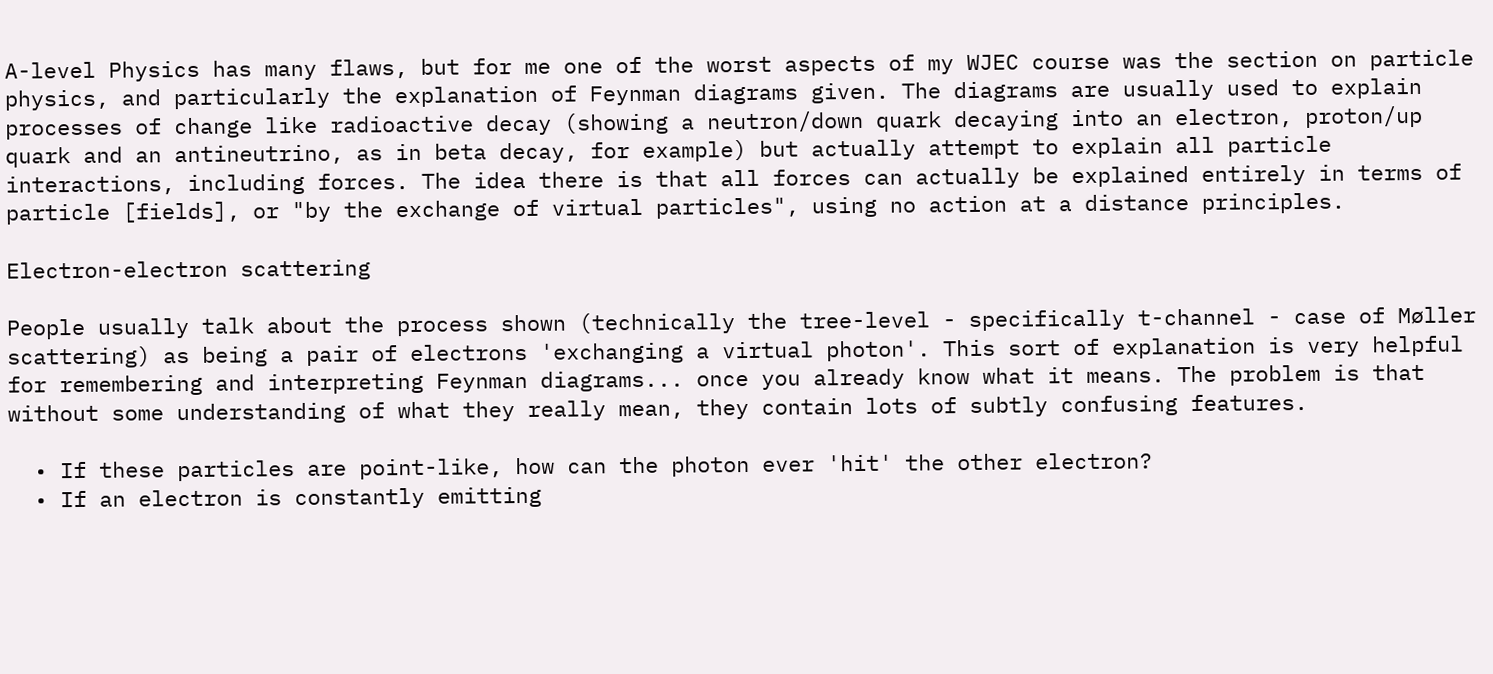A-level Physics has many flaws, but for me one of the worst aspects of my WJEC course was the section on particle physics, and particularly the explanation of Feynman diagrams given. The diagrams are usually used to explain processes of change like radioactive decay (showing a neutron/down quark decaying into an electron, proton/up quark and an antineutrino, as in beta decay, for example) but actually attempt to explain all particle interactions, including forces. The idea there is that all forces can actually be explained entirely in terms of particle [fields], or "by the exchange of virtual particles", using no action at a distance principles.

Electron-electron scattering

People usually talk about the process shown (technically the tree-level - specifically t-channel - case of Møller scattering) as being a pair of electrons 'exchanging a virtual photon'. This sort of explanation is very helpful for remembering and interpreting Feynman diagrams... once you already know what it means. The problem is that without some understanding of what they really mean, they contain lots of subtly confusing features.

  • If these particles are point-like, how can the photon ever 'hit' the other electron?
  • If an electron is constantly emitting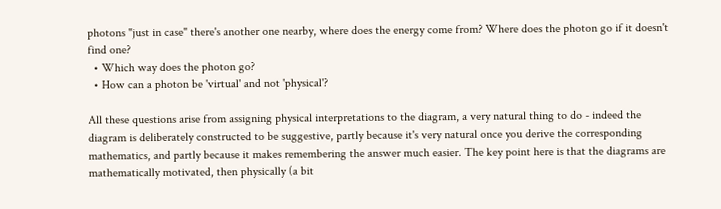photons "just in case" there's another one nearby, where does the energy come from? Where does the photon go if it doesn't find one?
  • Which way does the photon go?
  • How can a photon be 'virtual' and not 'physical'?

All these questions arise from assigning physical interpretations to the diagram, a very natural thing to do - indeed the diagram is deliberately constructed to be suggestive, partly because it's very natural once you derive the corresponding mathematics, and partly because it makes remembering the answer much easier. The key point here is that the diagrams are mathematically motivated, then physically (a bit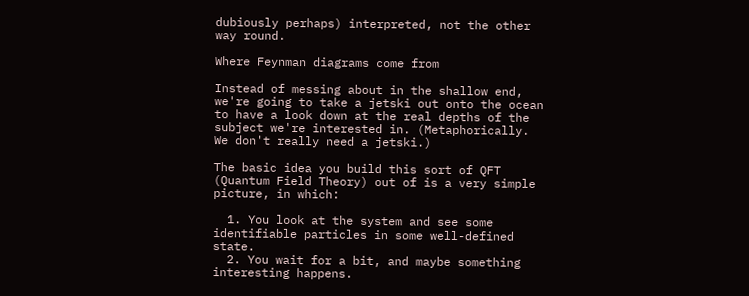dubiously perhaps) interpreted, not the other way round.

Where Feynman diagrams come from

Instead of messing about in the shallow end, we're going to take a jetski out onto the ocean to have a look down at the real depths of the subject we're interested in. (Metaphorically. We don't really need a jetski.)

The basic idea you build this sort of QFT (Quantum Field Theory) out of is a very simple picture, in which:

  1. You look at the system and see some identifiable particles in some well-defined state.
  2. You wait for a bit, and maybe something interesting happens.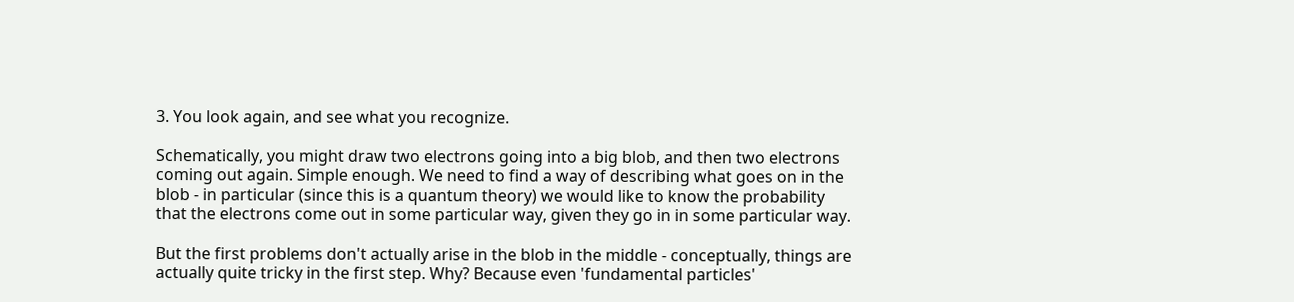3. You look again, and see what you recognize.

Schematically, you might draw two electrons going into a big blob, and then two electrons coming out again. Simple enough. We need to find a way of describing what goes on in the blob - in particular (since this is a quantum theory) we would like to know the probability that the electrons come out in some particular way, given they go in in some particular way.

But the first problems don't actually arise in the blob in the middle - conceptually, things are actually quite tricky in the first step. Why? Because even 'fundamental particles'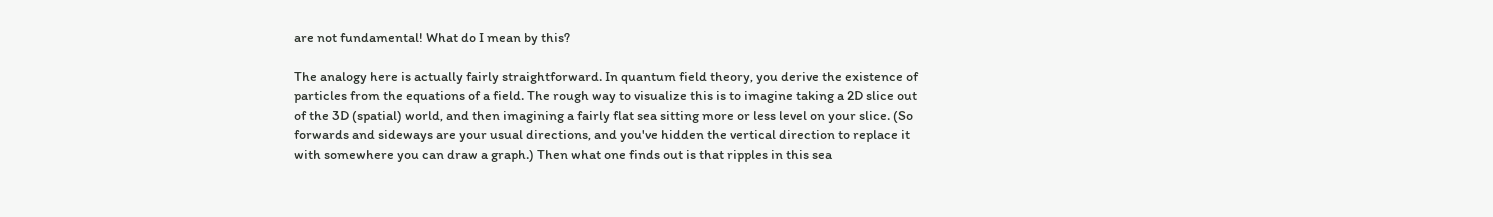are not fundamental! What do I mean by this?

The analogy here is actually fairly straightforward. In quantum field theory, you derive the existence of particles from the equations of a field. The rough way to visualize this is to imagine taking a 2D slice out of the 3D (spatial) world, and then imagining a fairly flat sea sitting more or less level on your slice. (So forwards and sideways are your usual directions, and you've hidden the vertical direction to replace it with somewhere you can draw a graph.) Then what one finds out is that ripples in this sea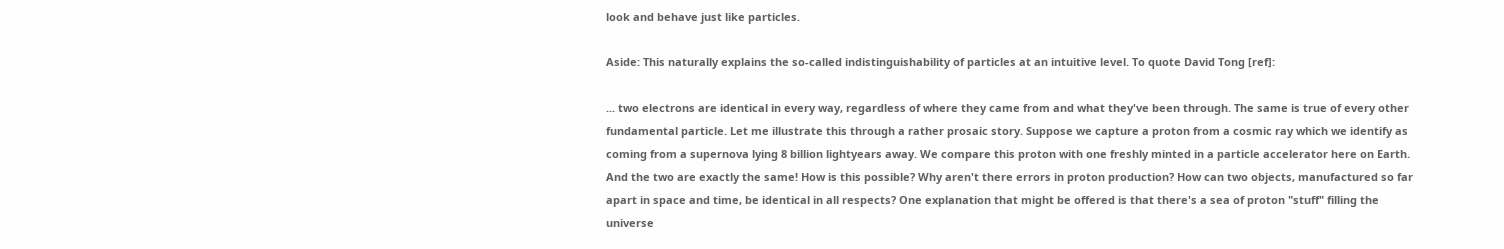look and behave just like particles.

Aside: This naturally explains the so-called indistinguishability of particles at an intuitive level. To quote David Tong [ref]:

... two electrons are identical in every way, regardless of where they came from and what they've been through. The same is true of every other fundamental particle. Let me illustrate this through a rather prosaic story. Suppose we capture a proton from a cosmic ray which we identify as coming from a supernova lying 8 billion lightyears away. We compare this proton with one freshly minted in a particle accelerator here on Earth. And the two are exactly the same! How is this possible? Why aren't there errors in proton production? How can two objects, manufactured so far apart in space and time, be identical in all respects? One explanation that might be offered is that there's a sea of proton "stuff" filling the universe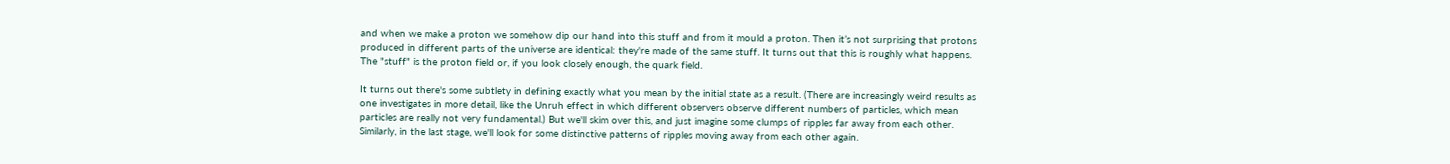and when we make a proton we somehow dip our hand into this stuff and from it mould a proton. Then it’s not surprising that protons produced in different parts of the universe are identical: they're made of the same stuff. It turns out that this is roughly what happens. The "stuff" is the proton field or, if you look closely enough, the quark field.

It turns out there's some subtlety in defining exactly what you mean by the initial state as a result. (There are increasingly weird results as one investigates in more detail, like the Unruh effect in which different observers observe different numbers of particles, which mean particles are really not very fundamental.) But we'll skim over this, and just imagine some clumps of ripples far away from each other. Similarly, in the last stage, we'll look for some distinctive patterns of ripples moving away from each other again.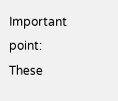Important point: These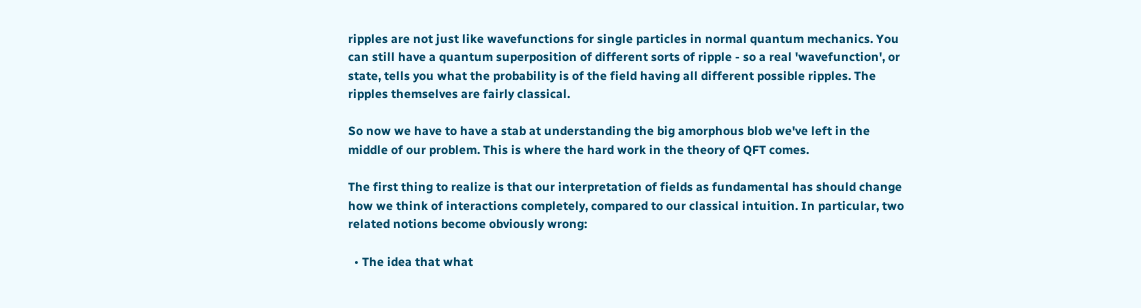ripples are not just like wavefunctions for single particles in normal quantum mechanics. You can still have a quantum superposition of different sorts of ripple - so a real 'wavefunction', or state, tells you what the probability is of the field having all different possible ripples. The ripples themselves are fairly classical.

So now we have to have a stab at understanding the big amorphous blob we've left in the middle of our problem. This is where the hard work in the theory of QFT comes.

The first thing to realize is that our interpretation of fields as fundamental has should change how we think of interactions completely, compared to our classical intuition. In particular, two related notions become obviously wrong:

  • The idea that what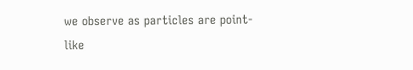we observe as particles are point-like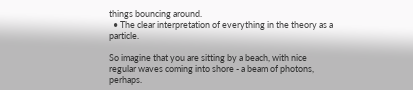things bouncing around.
  • The clear interpretation of everything in the theory as a particle.

So imagine that you are sitting by a beach, with nice regular waves coming into shore - a beam of photons, perhaps.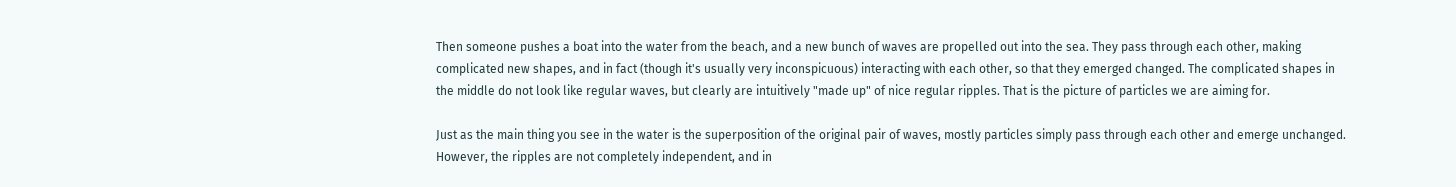Then someone pushes a boat into the water from the beach, and a new bunch of waves are propelled out into the sea. They pass through each other, making complicated new shapes, and in fact (though it's usually very inconspicuous) interacting with each other, so that they emerged changed. The complicated shapes in the middle do not look like regular waves, but clearly are intuitively "made up" of nice regular ripples. That is the picture of particles we are aiming for.

Just as the main thing you see in the water is the superposition of the original pair of waves, mostly particles simply pass through each other and emerge unchanged. However, the ripples are not completely independent, and in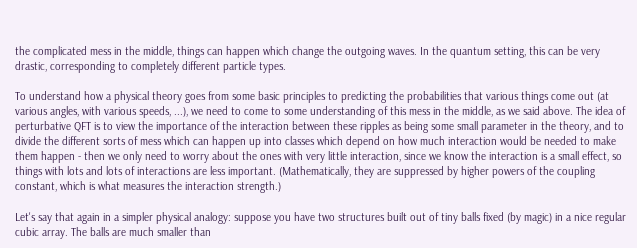the complicated mess in the middle, things can happen which change the outgoing waves. In the quantum setting, this can be very drastic, corresponding to completely different particle types.

To understand how a physical theory goes from some basic principles to predicting the probabilities that various things come out (at various angles, with various speeds, ...), we need to come to some understanding of this mess in the middle, as we said above. The idea of perturbative QFT is to view the importance of the interaction between these ripples as being some small parameter in the theory, and to divide the different sorts of mess which can happen up into classes which depend on how much interaction would be needed to make them happen - then we only need to worry about the ones with very little interaction, since we know the interaction is a small effect, so things with lots and lots of interactions are less important. (Mathematically, they are suppressed by higher powers of the coupling constant, which is what measures the interaction strength.)

Let's say that again in a simpler physical analogy: suppose you have two structures built out of tiny balls fixed (by magic) in a nice regular cubic array. The balls are much smaller than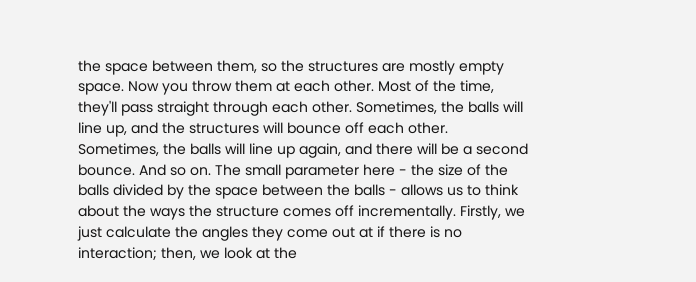the space between them, so the structures are mostly empty space. Now you throw them at each other. Most of the time, they'll pass straight through each other. Sometimes, the balls will line up, and the structures will bounce off each other. Sometimes, the balls will line up again, and there will be a second bounce. And so on. The small parameter here - the size of the balls divided by the space between the balls - allows us to think about the ways the structure comes off incrementally. Firstly, we just calculate the angles they come out at if there is no interaction; then, we look at the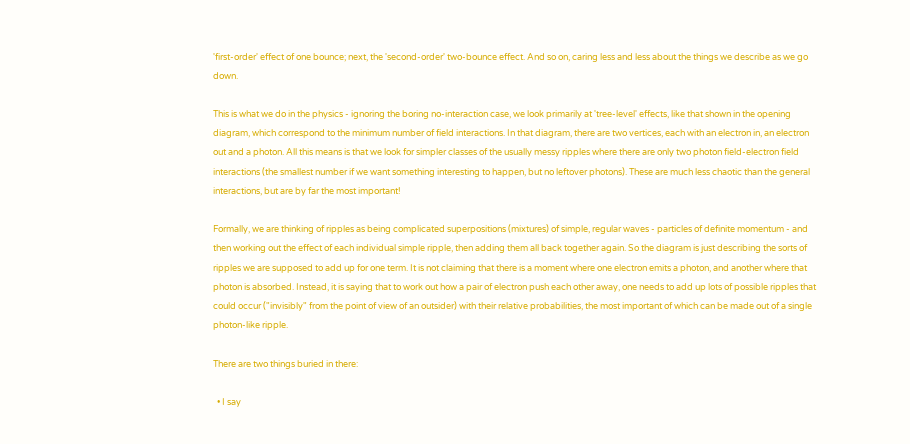'first-order' effect of one bounce; next, the 'second-order' two-bounce effect. And so on, caring less and less about the things we describe as we go down.

This is what we do in the physics - ignoring the boring no-interaction case, we look primarily at 'tree-level' effects, like that shown in the opening diagram, which correspond to the minimum number of field interactions. In that diagram, there are two vertices, each with an electron in, an electron out and a photon. All this means is that we look for simpler classes of the usually messy ripples where there are only two photon field-electron field interactions (the smallest number if we want something interesting to happen, but no leftover photons). These are much less chaotic than the general interactions, but are by far the most important!

Formally, we are thinking of ripples as being complicated superpositions (mixtures) of simple, regular waves - particles of definite momentum - and then working out the effect of each individual simple ripple, then adding them all back together again. So the diagram is just describing the sorts of ripples we are supposed to add up for one term. It is not claiming that there is a moment where one electron emits a photon, and another where that photon is absorbed. Instead, it is saying that to work out how a pair of electron push each other away, one needs to add up lots of possible ripples that could occur ("invisibly" from the point of view of an outsider) with their relative probabilities, the most important of which can be made out of a single photon-like ripple.

There are two things buried in there:

  • I say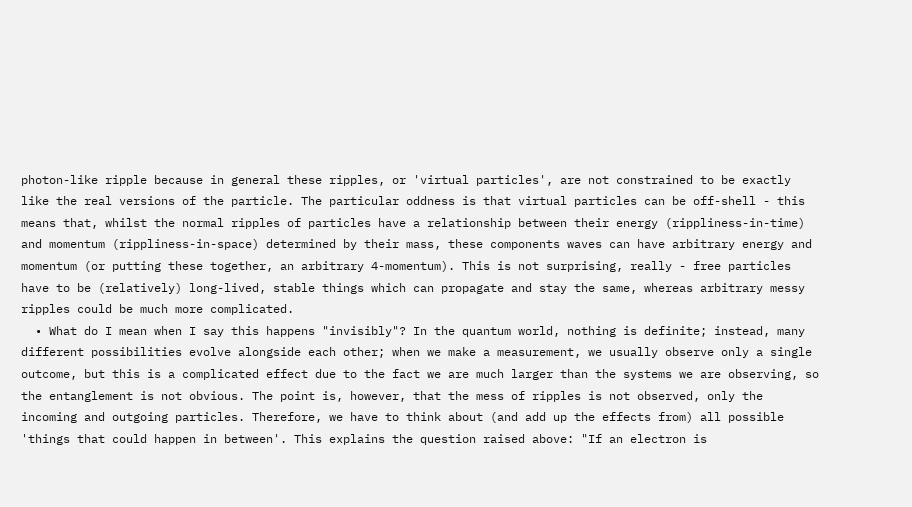photon-like ripple because in general these ripples, or 'virtual particles', are not constrained to be exactly like the real versions of the particle. The particular oddness is that virtual particles can be off-shell - this means that, whilst the normal ripples of particles have a relationship between their energy (rippliness-in-time) and momentum (rippliness-in-space) determined by their mass, these components waves can have arbitrary energy and momentum (or putting these together, an arbitrary 4-momentum). This is not surprising, really - free particles have to be (relatively) long-lived, stable things which can propagate and stay the same, whereas arbitrary messy ripples could be much more complicated.
  • What do I mean when I say this happens "invisibly"? In the quantum world, nothing is definite; instead, many different possibilities evolve alongside each other; when we make a measurement, we usually observe only a single outcome, but this is a complicated effect due to the fact we are much larger than the systems we are observing, so the entanglement is not obvious. The point is, however, that the mess of ripples is not observed, only the incoming and outgoing particles. Therefore, we have to think about (and add up the effects from) all possible 'things that could happen in between'. This explains the question raised above: "If an electron is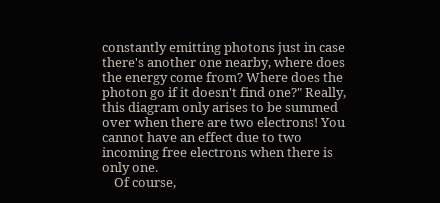constantly emitting photons just in case there's another one nearby, where does the energy come from? Where does the photon go if it doesn't find one?" Really, this diagram only arises to be summed over when there are two electrons! You cannot have an effect due to two incoming free electrons when there is only one.
    Of course,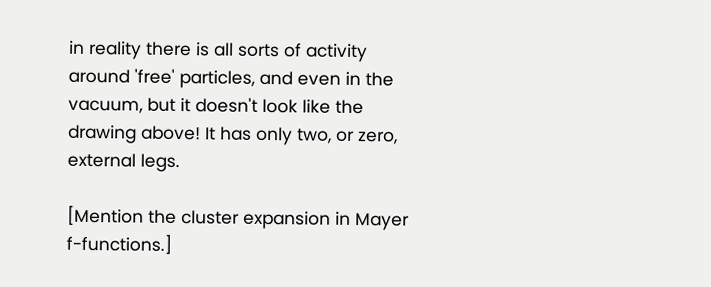in reality there is all sorts of activity around 'free' particles, and even in the vacuum, but it doesn't look like the drawing above! It has only two, or zero, external legs.

[Mention the cluster expansion in Mayer f-functions.]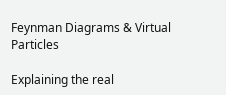Feynman Diagrams & Virtual Particles

Explaining the real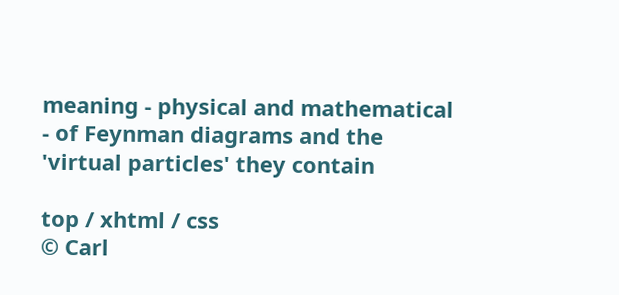meaning - physical and mathematical - of Feynman diagrams and the 'virtual particles' they contain

top / xhtml / css
© Carl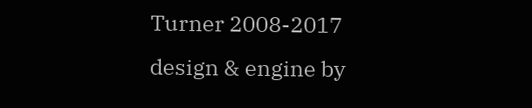Turner 2008-2017
design & engine by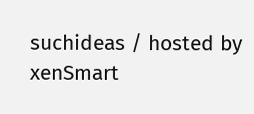suchideas / hosted by xenSmart